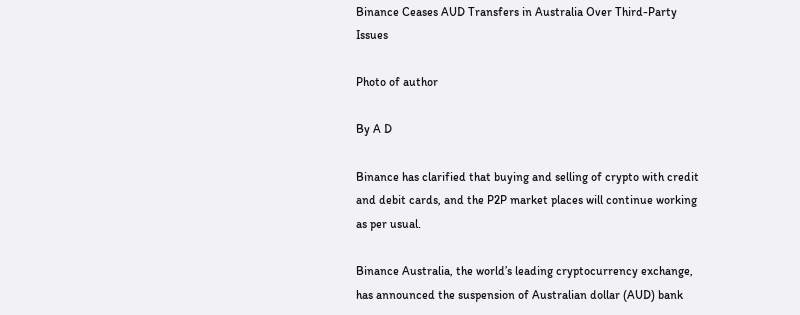Binance Ceases AUD Transfers in Australia Over Third-Party Issues

Photo of author

By A D

Binance has clarified that buying and selling of crypto with credit and debit cards, and the P2P market places will continue working as per usual.

Binance Australia, the world’s leading cryptocurrency exchange, has announced the suspension of Australian dollar (AUD) bank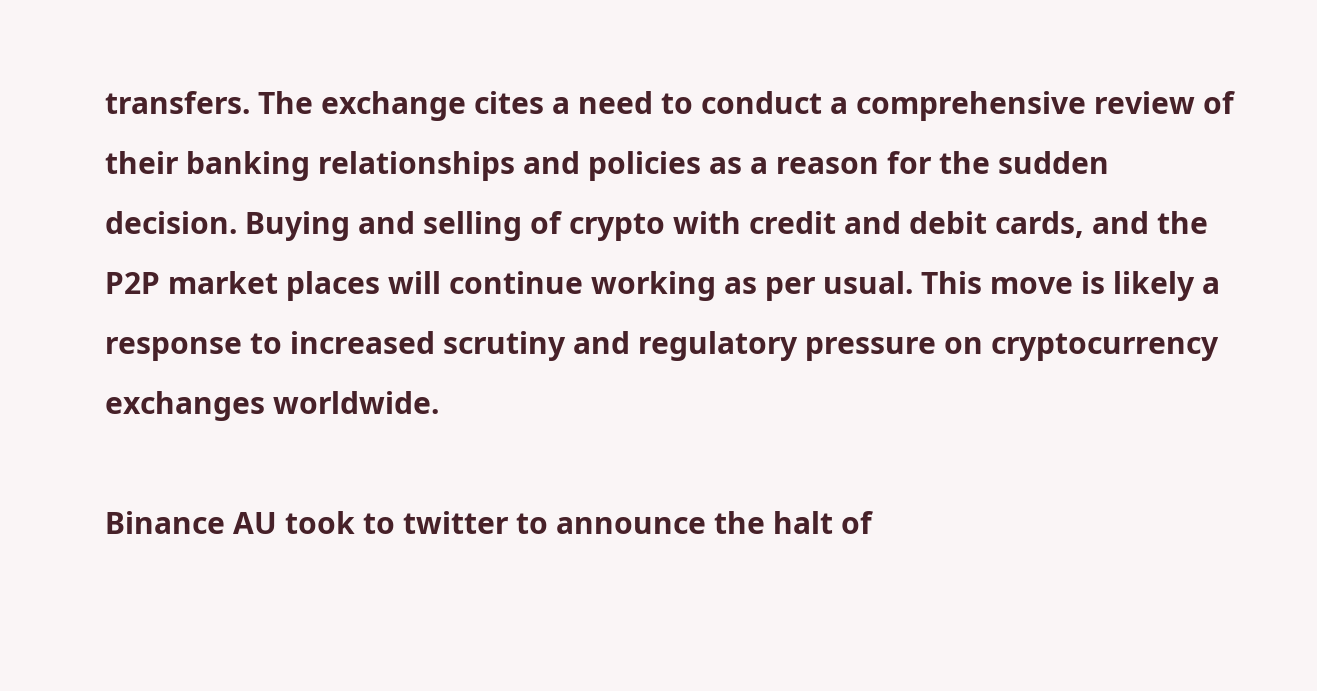transfers. The exchange cites a need to conduct a comprehensive review of their banking relationships and policies as a reason for the sudden decision. Buying and selling of crypto with credit and debit cards, and the P2P market places will continue working as per usual. This move is likely a response to increased scrutiny and regulatory pressure on cryptocurrency exchanges worldwide.

Binance AU took to twitter to announce the halt of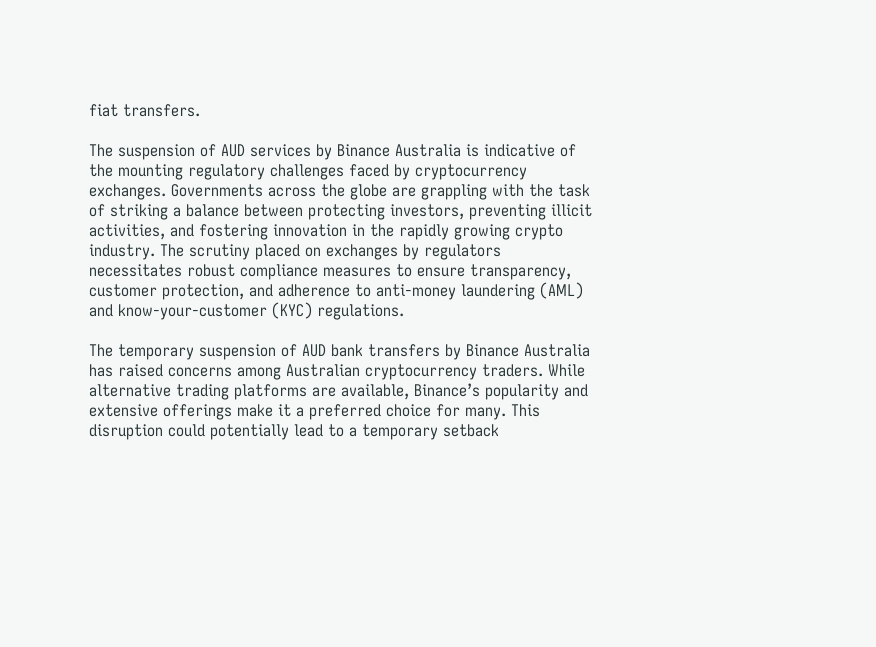fiat transfers.

The suspension of AUD services by Binance Australia is indicative of the mounting regulatory challenges faced by cryptocurrency exchanges. Governments across the globe are grappling with the task of striking a balance between protecting investors, preventing illicit activities, and fostering innovation in the rapidly growing crypto industry. The scrutiny placed on exchanges by regulators necessitates robust compliance measures to ensure transparency, customer protection, and adherence to anti-money laundering (AML) and know-your-customer (KYC) regulations.

The temporary suspension of AUD bank transfers by Binance Australia has raised concerns among Australian cryptocurrency traders. While alternative trading platforms are available, Binance’s popularity and extensive offerings make it a preferred choice for many. This disruption could potentially lead to a temporary setback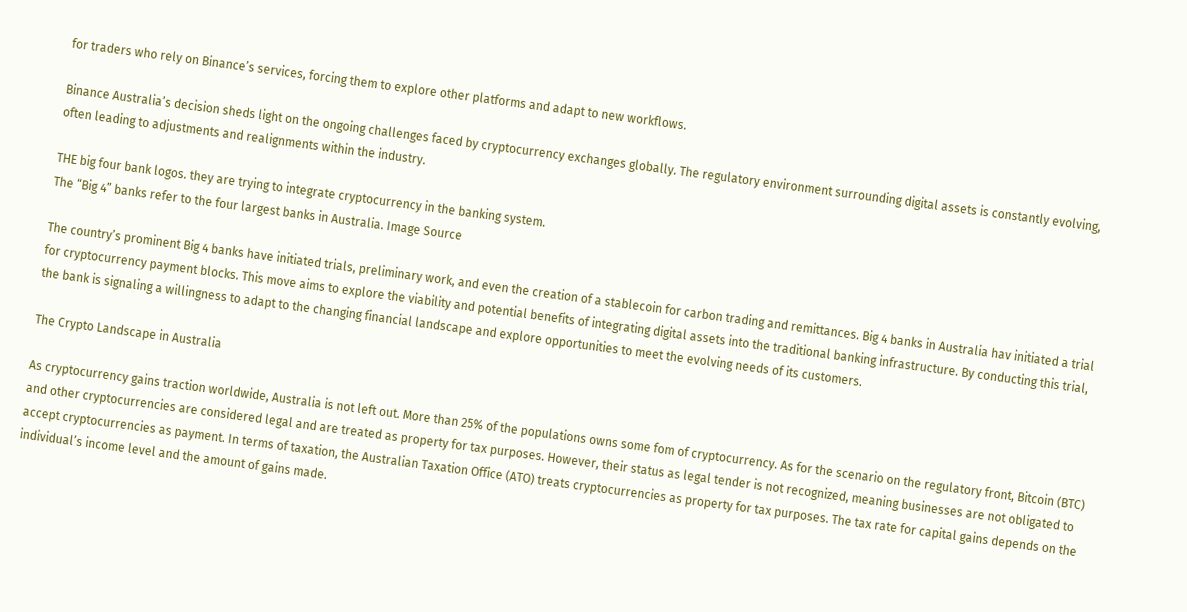for traders who rely on Binance’s services, forcing them to explore other platforms and adapt to new workflows.

Binance Australia’s decision sheds light on the ongoing challenges faced by cryptocurrency exchanges globally. The regulatory environment surrounding digital assets is constantly evolving, often leading to adjustments and realignments within the industry.

THE big four bank logos. they are trying to integrate cryptocurrency in the banking system.
The “Big 4” banks refer to the four largest banks in Australia. Image Source

The country’s prominent Big 4 banks have initiated trials, preliminary work, and even the creation of a stablecoin for carbon trading and remittances. Big 4 banks in Australia hav initiated a trial for cryptocurrency payment blocks. This move aims to explore the viability and potential benefits of integrating digital assets into the traditional banking infrastructure. By conducting this trial, the bank is signaling a willingness to adapt to the changing financial landscape and explore opportunities to meet the evolving needs of its customers.

The Crypto Landscape in Australia

As cryptocurrency gains traction worldwide, Australia is not left out. More than 25% of the populations owns some fom of cryptocurrency. As for the scenario on the regulatory front, Bitcoin (BTC) and other cryptocurrencies are considered legal and are treated as property for tax purposes. However, their status as legal tender is not recognized, meaning businesses are not obligated to accept cryptocurrencies as payment. In terms of taxation, the Australian Taxation Office (ATO) treats cryptocurrencies as property for tax purposes. The tax rate for capital gains depends on the individual’s income level and the amount of gains made.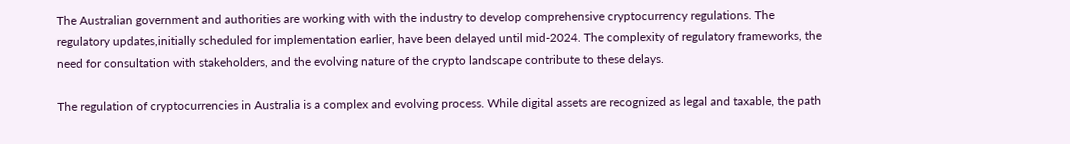The Australian government and authorities are working with with the industry to develop comprehensive cryptocurrency regulations. The regulatory updates,initially scheduled for implementation earlier, have been delayed until mid-2024. The complexity of regulatory frameworks, the need for consultation with stakeholders, and the evolving nature of the crypto landscape contribute to these delays.

The regulation of cryptocurrencies in Australia is a complex and evolving process. While digital assets are recognized as legal and taxable, the path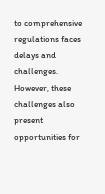to comprehensive regulations faces delays and challenges. However, these challenges also present opportunities for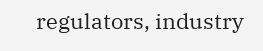regulators, industry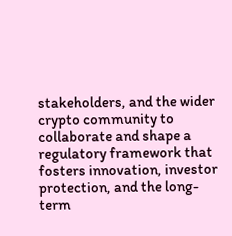stakeholders, and the wider crypto community to collaborate and shape a regulatory framework that fosters innovation, investor protection, and the long-term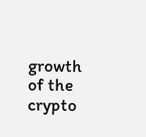growth of the crypto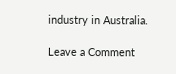industry in Australia.

Leave a Comment